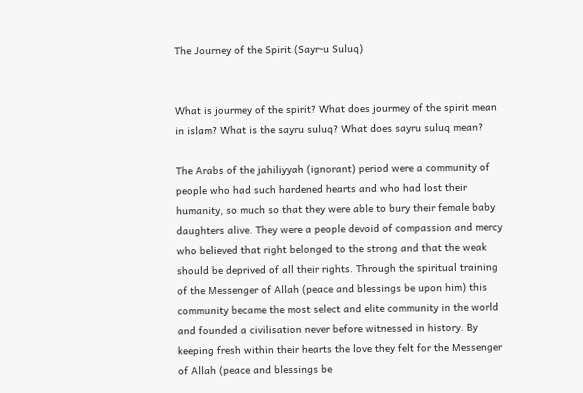The Journey of the Spirit (Sayr-u Suluq)


What is jourmey of the spirit? What does jourmey of the spirit mean in islam? What is the sayru suluq? What does sayru suluq mean?

The Arabs of the jahiliyyah (ignorant) period were a community of people who had such hardened hearts and who had lost their humanity, so much so that they were able to bury their female baby daughters alive. They were a people devoid of compassion and mercy who believed that right belonged to the strong and that the weak should be deprived of all their rights. Through the spiritual training of the Messenger of Allah (peace and blessings be upon him) this community became the most select and elite community in the world and founded a civilisation never before witnessed in history. By keeping fresh within their hearts the love they felt for the Messenger of Allah (peace and blessings be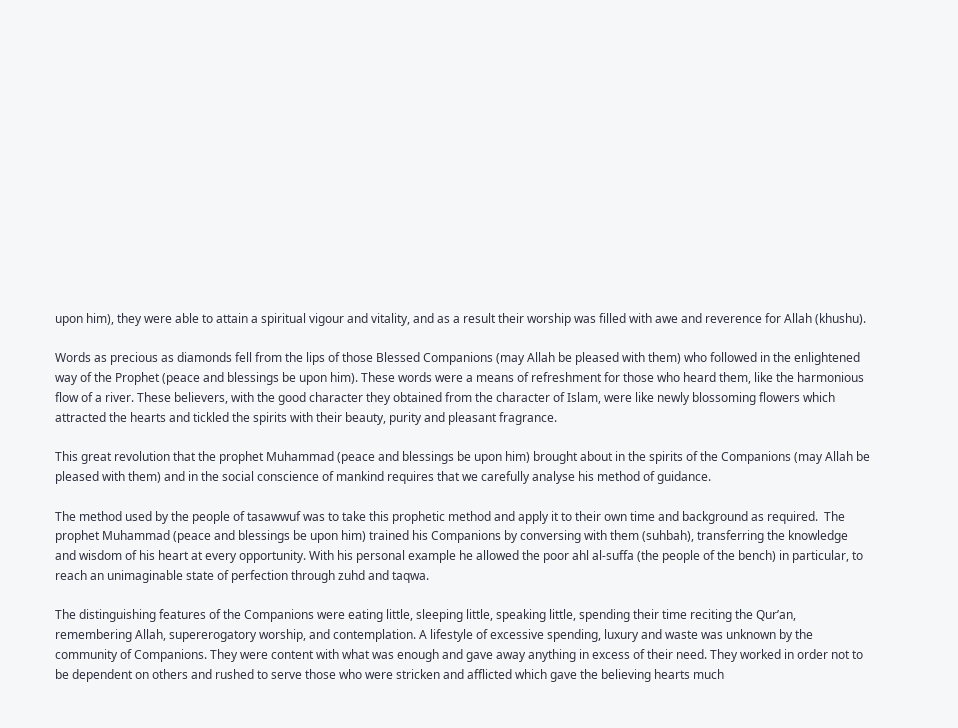upon him), they were able to attain a spiritual vigour and vitality, and as a result their worship was filled with awe and reverence for Allah (khushu).

Words as precious as diamonds fell from the lips of those Blessed Companions (may Allah be pleased with them) who followed in the enlightened way of the Prophet (peace and blessings be upon him). These words were a means of refreshment for those who heard them, like the harmonious flow of a river. These believers, with the good character they obtained from the character of Islam, were like newly blossoming flowers which attracted the hearts and tickled the spirits with their beauty, purity and pleasant fragrance.

This great revolution that the prophet Muhammad (peace and blessings be upon him) brought about in the spirits of the Companions (may Allah be pleased with them) and in the social conscience of mankind requires that we carefully analyse his method of guidance.

The method used by the people of tasawwuf was to take this prophetic method and apply it to their own time and background as required.  The prophet Muhammad (peace and blessings be upon him) trained his Companions by conversing with them (suhbah), transferring the knowledge and wisdom of his heart at every opportunity. With his personal example he allowed the poor ahl al-suffa (the people of the bench) in particular, to reach an unimaginable state of perfection through zuhd and taqwa.

The distinguishing features of the Companions were eating little, sleeping little, speaking little, spending their time reciting the Qur’an, remembering Allah, supererogatory worship, and contemplation. A lifestyle of excessive spending, luxury and waste was unknown by the community of Companions. They were content with what was enough and gave away anything in excess of their need. They worked in order not to be dependent on others and rushed to serve those who were stricken and afflicted which gave the believing hearts much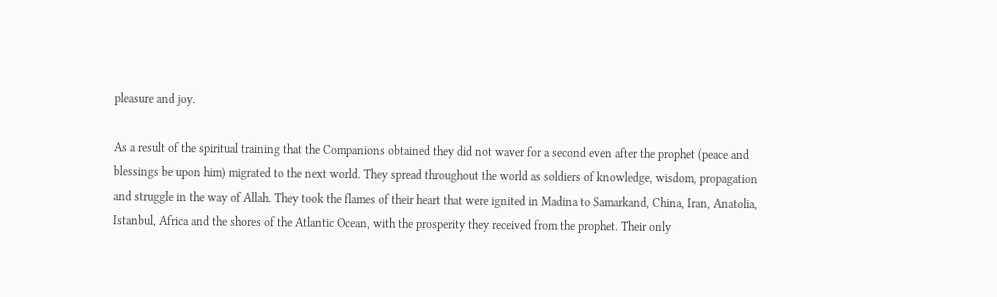pleasure and joy.

As a result of the spiritual training that the Companions obtained they did not waver for a second even after the prophet (peace and blessings be upon him) migrated to the next world. They spread throughout the world as soldiers of knowledge, wisdom, propagation and struggle in the way of Allah. They took the flames of their heart that were ignited in Madina to Samarkand, China, Iran, Anatolia, Istanbul, Africa and the shores of the Atlantic Ocean, with the prosperity they received from the prophet. Their only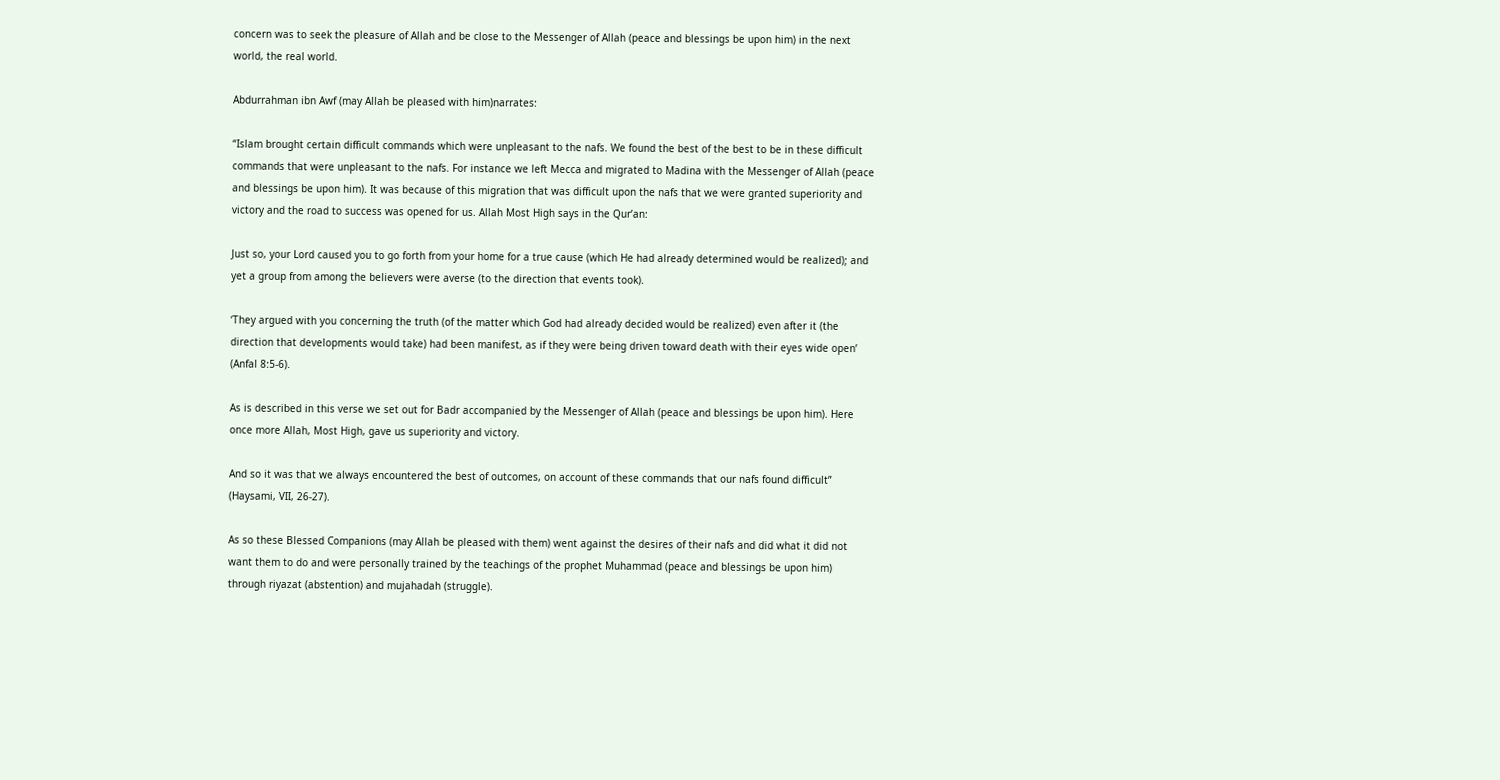concern was to seek the pleasure of Allah and be close to the Messenger of Allah (peace and blessings be upon him) in the next world, the real world.

Abdurrahman ibn Awf (may Allah be pleased with him)narrates:

“Islam brought certain difficult commands which were unpleasant to the nafs. We found the best of the best to be in these difficult commands that were unpleasant to the nafs. For instance we left Mecca and migrated to Madina with the Messenger of Allah (peace and blessings be upon him). It was because of this migration that was difficult upon the nafs that we were granted superiority and victory and the road to success was opened for us. Allah Most High says in the Qur’an:

Just so, your Lord caused you to go forth from your home for a true cause (which He had already determined would be realized); and yet a group from among the believers were averse (to the direction that events took).

‘They argued with you concerning the truth (of the matter which God had already decided would be realized) even after it (the direction that developments would take) had been manifest, as if they were being driven toward death with their eyes wide open’ (Anfal 8:5-6).

As is described in this verse we set out for Badr accompanied by the Messenger of Allah (peace and blessings be upon him). Here once more Allah, Most High, gave us superiority and victory.

And so it was that we always encountered the best of outcomes, on account of these commands that our nafs found difficult” (Haysami, VII, 26-27).

As so these Blessed Companions (may Allah be pleased with them) went against the desires of their nafs and did what it did not want them to do and were personally trained by the teachings of the prophet Muhammad (peace and blessings be upon him) through riyazat (abstention) and mujahadah (struggle).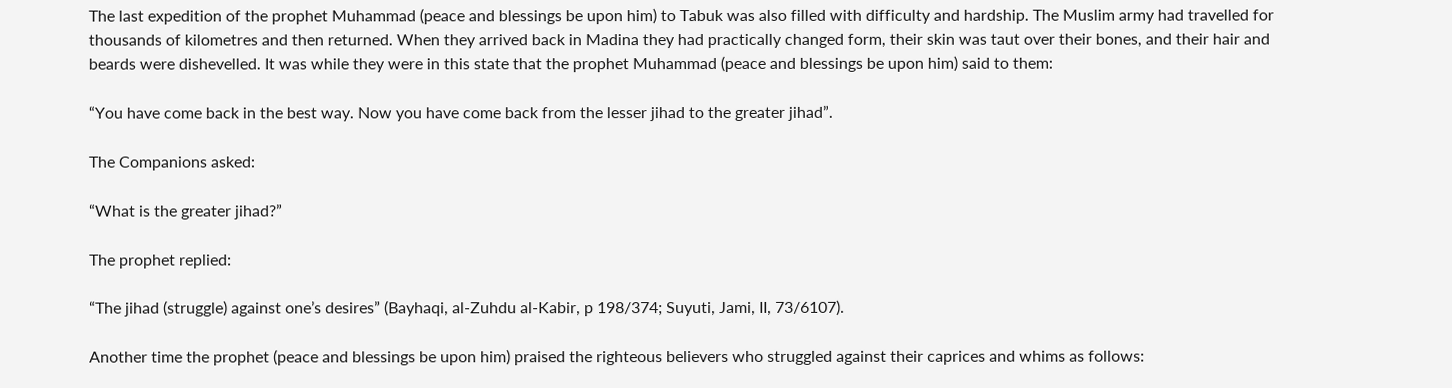The last expedition of the prophet Muhammad (peace and blessings be upon him) to Tabuk was also filled with difficulty and hardship. The Muslim army had travelled for thousands of kilometres and then returned. When they arrived back in Madina they had practically changed form, their skin was taut over their bones, and their hair and beards were dishevelled. It was while they were in this state that the prophet Muhammad (peace and blessings be upon him) said to them:

“You have come back in the best way. Now you have come back from the lesser jihad to the greater jihad”.

The Companions asked:

“What is the greater jihad?”

The prophet replied:

“The jihad (struggle) against one’s desires” (Bayhaqi, al-Zuhdu al-Kabir, p 198/374; Suyuti, Jami, II, 73/6107).

Another time the prophet (peace and blessings be upon him) praised the righteous believers who struggled against their caprices and whims as follows: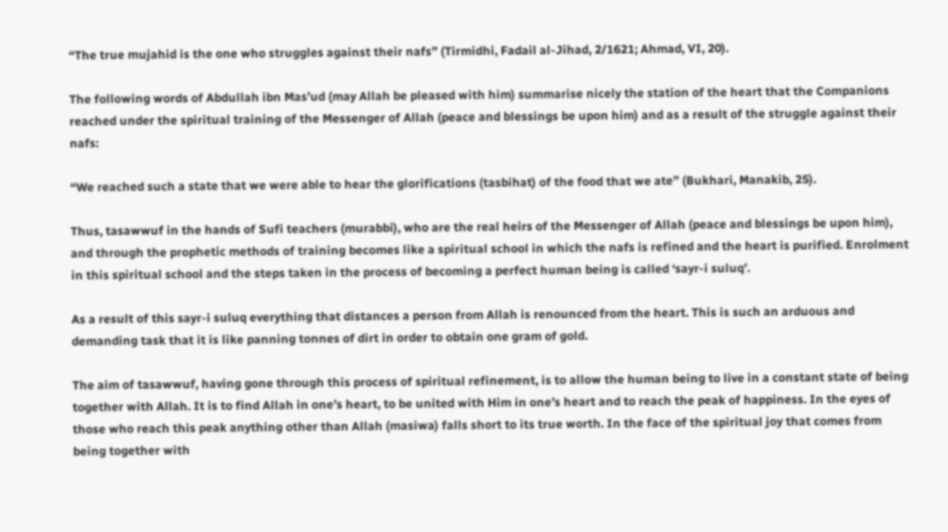“The true mujahid is the one who struggles against their nafs” (Tirmidhi, Fadail al-Jihad, 2/1621; Ahmad, VI, 20).

The following words of Abdullah ibn Mas’ud (may Allah be pleased with him) summarise nicely the station of the heart that the Companions reached under the spiritual training of the Messenger of Allah (peace and blessings be upon him) and as a result of the struggle against their nafs:

“We reached such a state that we were able to hear the glorifications (tasbihat) of the food that we ate” (Bukhari, Manakib, 25).

Thus, tasawwuf in the hands of Sufi teachers (murabbi), who are the real heirs of the Messenger of Allah (peace and blessings be upon him), and through the prophetic methods of training becomes like a spiritual school in which the nafs is refined and the heart is purified. Enrolment in this spiritual school and the steps taken in the process of becoming a perfect human being is called ‘sayr-i suluq’.

As a result of this sayr-i suluq everything that distances a person from Allah is renounced from the heart. This is such an arduous and demanding task that it is like panning tonnes of dirt in order to obtain one gram of gold.

The aim of tasawwuf, having gone through this process of spiritual refinement, is to allow the human being to live in a constant state of being together with Allah. It is to find Allah in one’s heart, to be united with Him in one’s heart and to reach the peak of happiness. In the eyes of those who reach this peak anything other than Allah (masiwa) falls short to its true worth. In the face of the spiritual joy that comes from being together with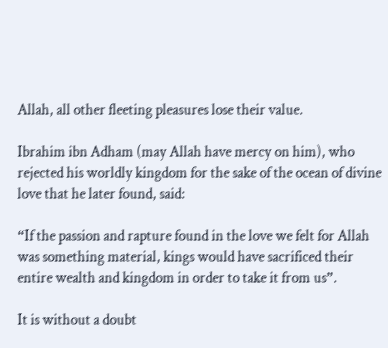Allah, all other fleeting pleasures lose their value.

Ibrahim ibn Adham (may Allah have mercy on him), who rejected his worldly kingdom for the sake of the ocean of divine love that he later found, said:

“If the passion and rapture found in the love we felt for Allah was something material, kings would have sacrificed their entire wealth and kingdom in order to take it from us”.

It is without a doubt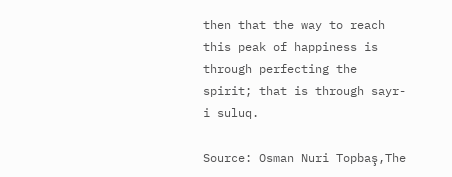then that the way to reach this peak of happiness is through perfecting the spirit; that is through sayr-i suluq.

Source: Osman Nuri Topbaş,The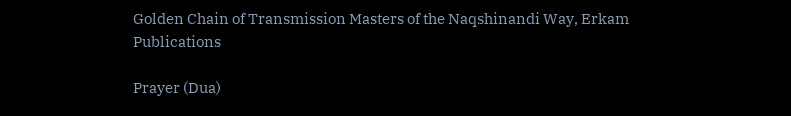Golden Chain of Transmission Masters of the Naqshinandi Way, Erkam Publications

Prayer (Dua)